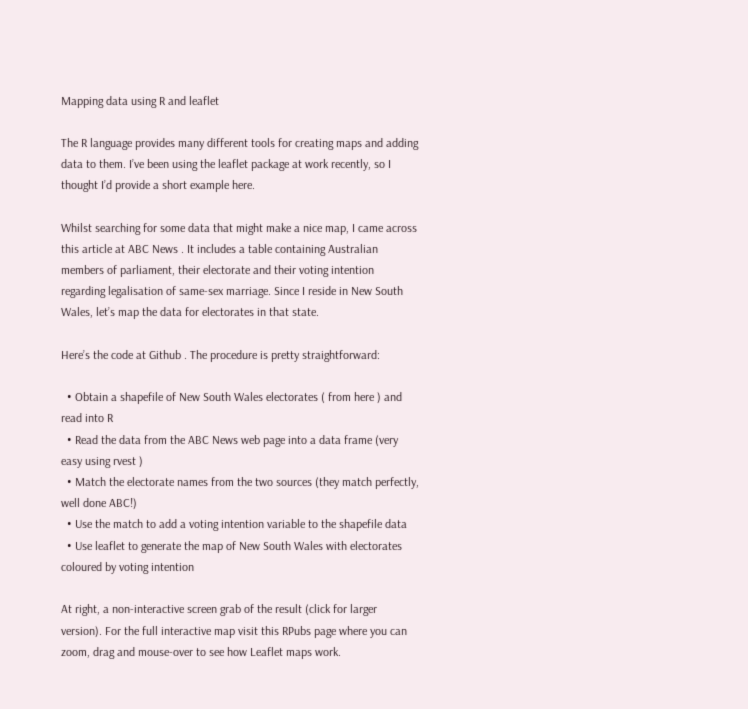Mapping data using R and leaflet

The R language provides many different tools for creating maps and adding data to them. I’ve been using the leaflet package at work recently, so I thought I’d provide a short example here.

Whilst searching for some data that might make a nice map, I came across this article at ABC News . It includes a table containing Australian members of parliament, their electorate and their voting intention regarding legalisation of same-sex marriage. Since I reside in New South Wales, let’s map the data for electorates in that state.

Here’s the code at Github . The procedure is pretty straightforward:

  • Obtain a shapefile of New South Wales electorates ( from here ) and read into R
  • Read the data from the ABC News web page into a data frame (very easy using rvest )
  • Match the electorate names from the two sources (they match perfectly, well done ABC!)
  • Use the match to add a voting intention variable to the shapefile data
  • Use leaflet to generate the map of New South Wales with electorates coloured by voting intention

At right, a non-interactive screen grab of the result (click for larger version). For the full interactive map visit this RPubs page where you can zoom, drag and mouse-over to see how Leaflet maps work.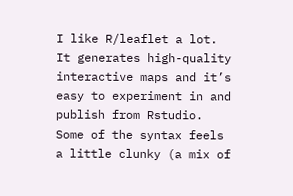I like R/leaflet a lot. It generates high-quality interactive maps and it’s easy to experiment in and publish from Rstudio. Some of the syntax feels a little clunky (a mix of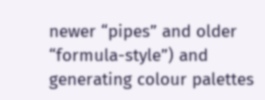newer “pipes” and older “formula-style”) and generating colour palettes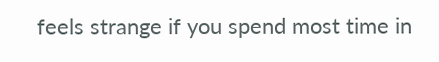feels strange if you spend most time in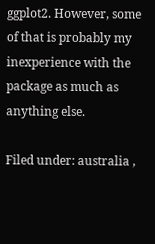ggplot2. However, some of that is probably my inexperience with the package as much as anything else.

Filed under: australia ,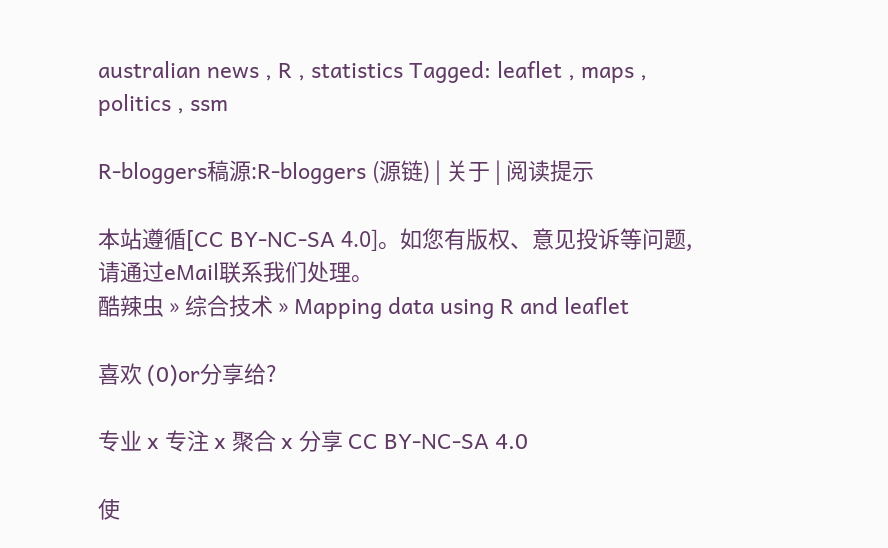australian news , R , statistics Tagged: leaflet , maps , politics , ssm

R-bloggers稿源:R-bloggers (源链) | 关于 | 阅读提示

本站遵循[CC BY-NC-SA 4.0]。如您有版权、意见投诉等问题,请通过eMail联系我们处理。
酷辣虫 » 综合技术 » Mapping data using R and leaflet

喜欢 (0)or分享给?

专业 x 专注 x 聚合 x 分享 CC BY-NC-SA 4.0

使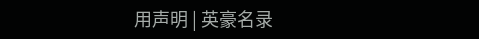用声明 | 英豪名录